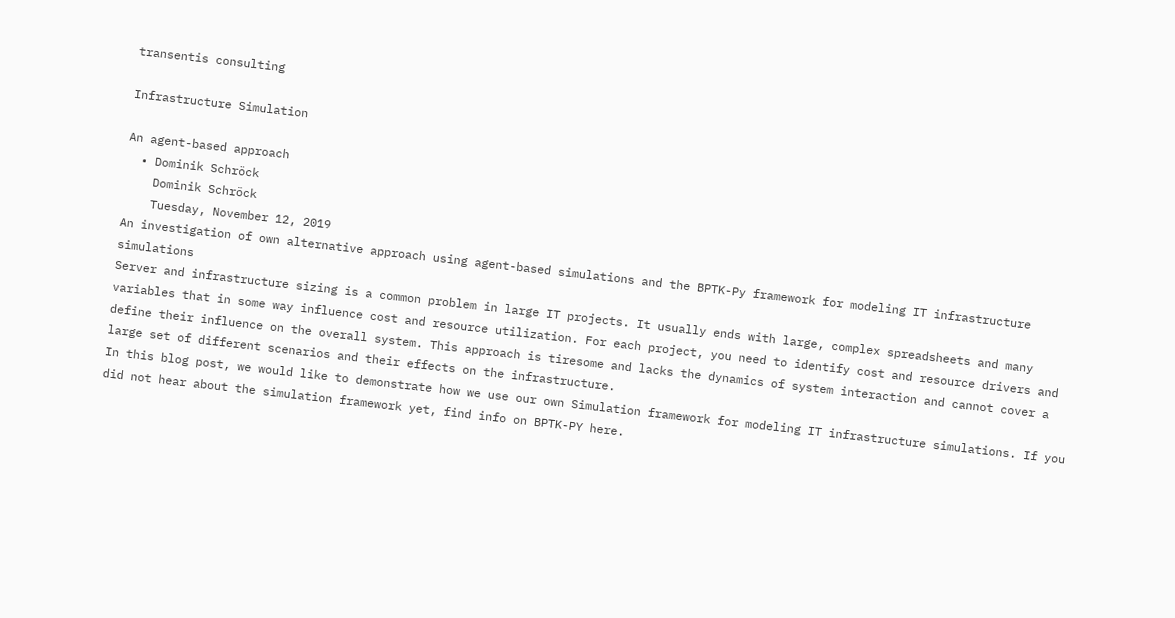transentis consulting

Infrastructure Simulation

An agent-based approach
  • Dominik Schröck
    Dominik Schröck
    Tuesday, November 12, 2019
An investigation of own alternative approach using agent-based simulations and the BPTK-Py framework for modeling IT infrastructure simulations
Server and infrastructure sizing is a common problem in large IT projects. It usually ends with large, complex spreadsheets and many variables that in some way influence cost and resource utilization. For each project, you need to identify cost and resource drivers and define their influence on the overall system. This approach is tiresome and lacks the dynamics of system interaction and cannot cover a large set of different scenarios and their effects on the infrastructure.
In this blog post, we would like to demonstrate how we use our own Simulation framework for modeling IT infrastructure simulations. If you did not hear about the simulation framework yet, find info on BPTK-PY here.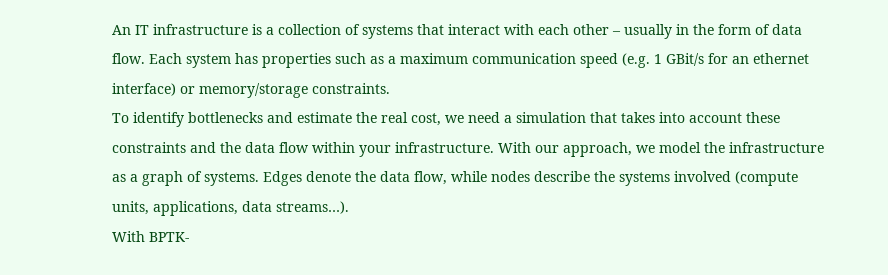An IT infrastructure is a collection of systems that interact with each other – usually in the form of data flow. Each system has properties such as a maximum communication speed (e.g. 1 GBit/s for an ethernet interface) or memory/storage constraints.
To identify bottlenecks and estimate the real cost, we need a simulation that takes into account these constraints and the data flow within your infrastructure. With our approach, we model the infrastructure as a graph of systems. Edges denote the data flow, while nodes describe the systems involved (compute units, applications, data streams…).
With BPTK-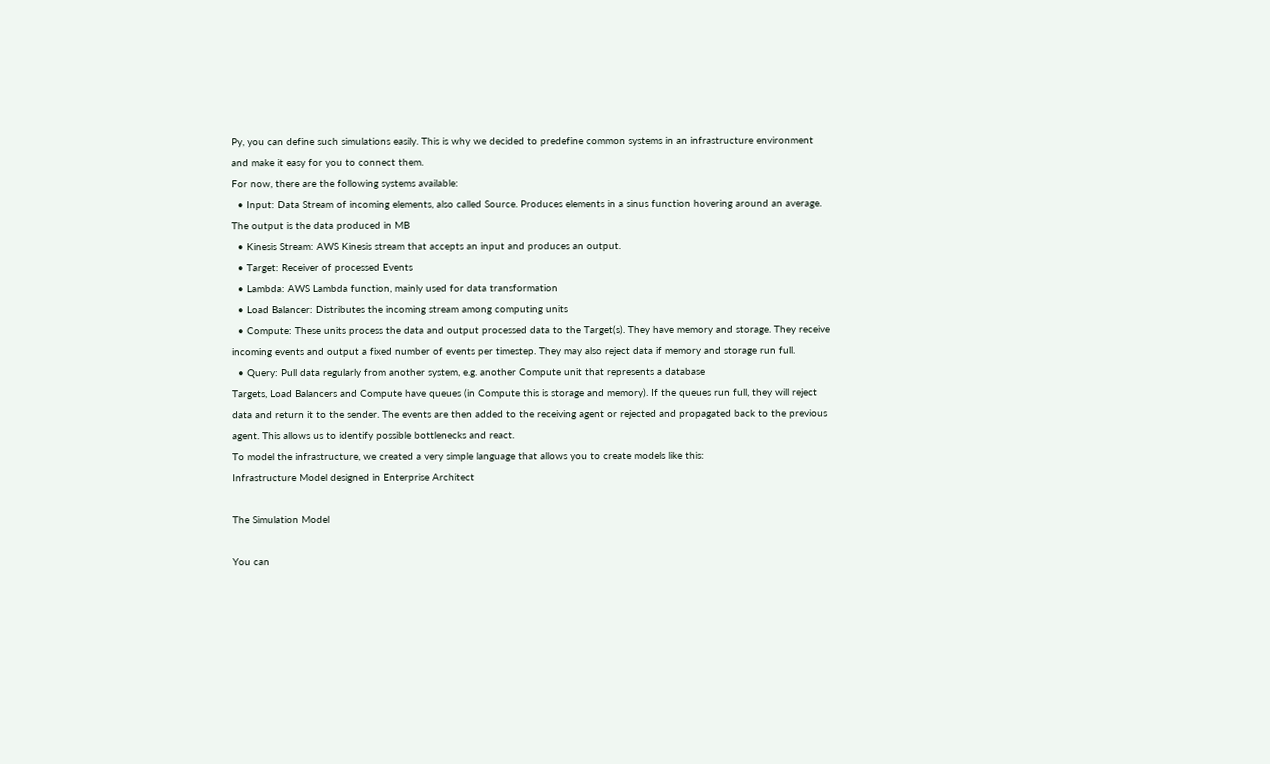Py, you can define such simulations easily. This is why we decided to predefine common systems in an infrastructure environment and make it easy for you to connect them.
For now, there are the following systems available:
  • Input: Data Stream of incoming elements, also called Source. Produces elements in a sinus function hovering around an average. The output is the data produced in MB
  • Kinesis Stream: AWS Kinesis stream that accepts an input and produces an output.
  • Target: Receiver of processed Events
  • Lambda: AWS Lambda function, mainly used for data transformation
  • Load Balancer: Distributes the incoming stream among computing units
  • Compute: These units process the data and output processed data to the Target(s). They have memory and storage. They receive incoming events and output a fixed number of events per timestep. They may also reject data if memory and storage run full.
  • Query: Pull data regularly from another system, e.g. another Compute unit that represents a database
Targets, Load Balancers and Compute have queues (in Compute this is storage and memory). If the queues run full, they will reject data and return it to the sender. The events are then added to the receiving agent or rejected and propagated back to the previous agent. This allows us to identify possible bottlenecks and react.
To model the infrastructure, we created a very simple language that allows you to create models like this:
Infrastructure Model designed in Enterprise Architect

The Simulation Model

You can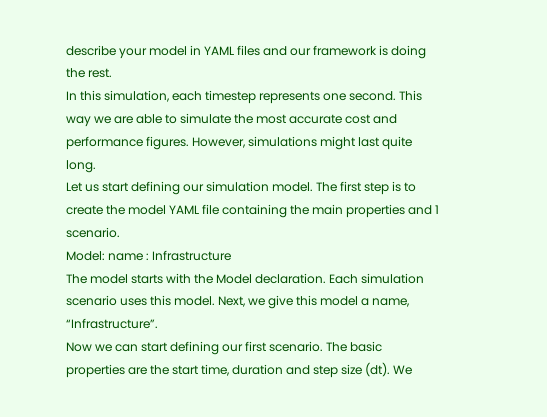describe your model in YAML files and our framework is doing the rest.
In this simulation, each timestep represents one second. This way we are able to simulate the most accurate cost and performance figures. However, simulations might last quite long.
Let us start defining our simulation model. The first step is to create the model YAML file containing the main properties and 1 scenario.
Model: name : Infrastructure
The model starts with the Model declaration. Each simulation scenario uses this model. Next, we give this model a name, “Infrastructure”.
Now we can start defining our first scenario. The basic properties are the start time, duration and step size (dt). We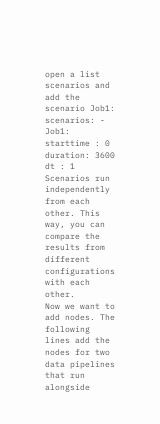open a list scenarios and add the scenario Job1:
scenarios: - Job1: starttime : 0 duration: 3600 dt : 1
Scenarios run independently from each other. This way, you can compare the results from different configurations with each other.
Now we want to add nodes. The following lines add the nodes for two data pipelines that run alongside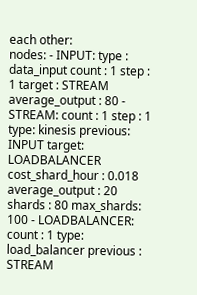each other:
nodes: - INPUT: type : data_input count : 1 step : 1 target : STREAM average_output : 80 - STREAM: count : 1 step : 1 type: kinesis previous: INPUT target: LOADBALANCER cost_shard_hour : 0.018 average_output : 20 shards : 80 max_shards: 100 - LOADBALANCER: count : 1 type: load_balancer previous : STREAM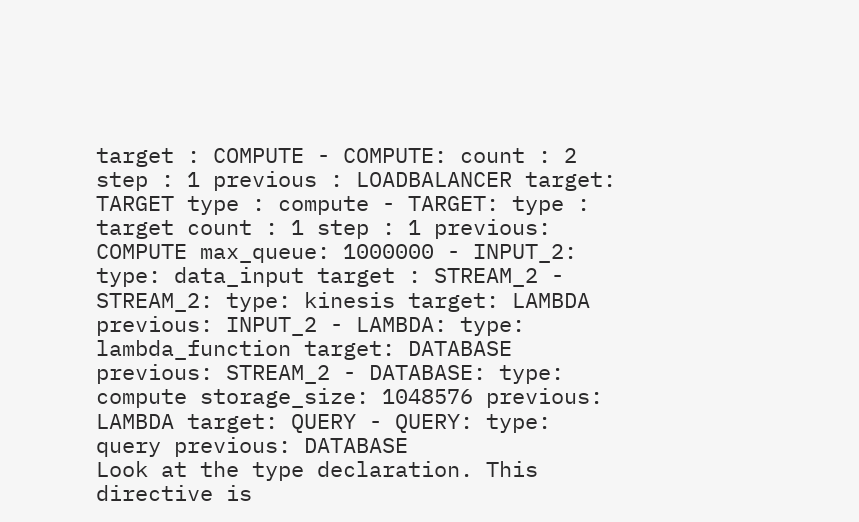target : COMPUTE - COMPUTE: count : 2 step : 1 previous : LOADBALANCER target: TARGET type : compute - TARGET: type : target count : 1 step : 1 previous: COMPUTE max_queue: 1000000 - INPUT_2: type: data_input target : STREAM_2 - STREAM_2: type: kinesis target: LAMBDA previous: INPUT_2 - LAMBDA: type: lambda_function target: DATABASE previous: STREAM_2 - DATABASE: type: compute storage_size: 1048576 previous: LAMBDA target: QUERY - QUERY: type: query previous: DATABASE
Look at the type declaration. This directive is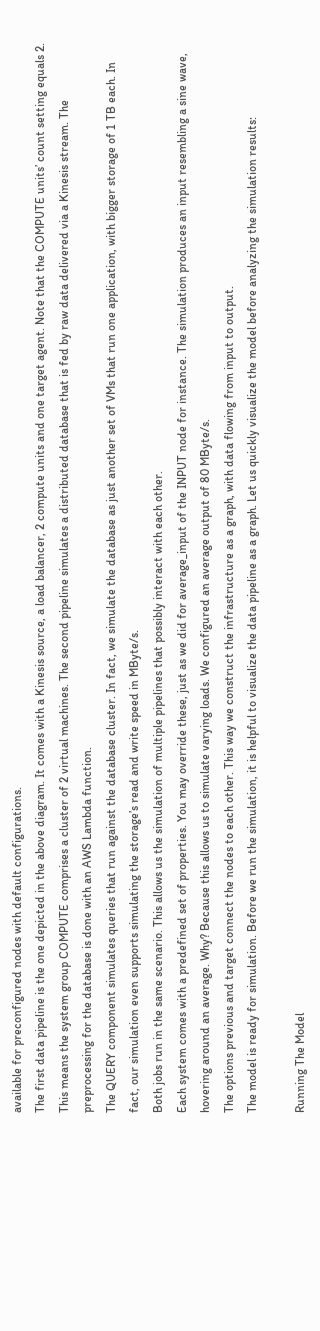available for preconfigured nodes with default configurations.
The first data pipeline is the one depicted in the above diagram. It comes with a Kinesis source, a load balancer, 2 compute units and one target agent. Note that the COMPUTE units’ count setting equals 2. This means the system group COMPUTE comprises a cluster of 2 virtual machines. The second pipeline simulates a distributed database that is fed by raw data delivered via a Kinesis stream. The preprocessing for the database is done with an AWS Lambda function.
The QUERY component simulates queries that run against the database cluster. In fact, we simulate the database as just another set of VMs that run one application, with bigger storage of 1 TB each. In fact, our simulation even supports simulating the storage’s read and write speed in MByte/s.
Both jobs run in the same scenario. This allows us the simulation of multiple pipelines that possibly interact with each other.
Each system comes with a predefined set of properties. You may override these, just as we did for average_input of the INPUT node for instance. The simulation produces an input resembling a sine wave, hovering around an average. Why? Because this allows us to simulate varying loads. We configured an average output of 80 MByte/s.
The options previous and target connect the nodes to each other. This way we construct the infrastructure as a graph, with data flowing from input to output.
The model is ready for simulation. Before we run the simulation, it is helpful to visualize the data pipeline as a graph. Let us quickly visualize the model before analyzing the simulation results:

Running The Model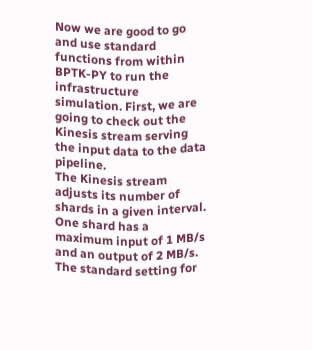Now we are good to go and use standard functions from within BPTK-PY to run the infrastructure simulation. First, we are going to check out the Kinesis stream serving the input data to the data pipeline.
The Kinesis stream adjusts its number of shards in a given interval. One shard has a maximum input of 1 MB/s and an output of 2 MB/s. The standard setting for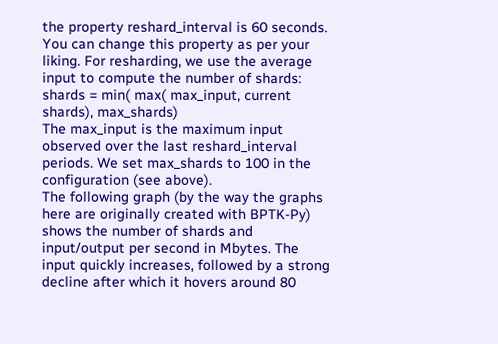the property reshard_interval is 60 seconds. You can change this property as per your liking. For resharding, we use the average input to compute the number of shards:
shards = min( max( max_input, current shards), max_shards)
The max_input is the maximum input observed over the last reshard_interval periods. We set max_shards to 100 in the configuration (see above).
The following graph (by the way the graphs here are originally created with BPTK-Py) shows the number of shards and input/output per second in Mbytes. The input quickly increases, followed by a strong decline after which it hovers around 80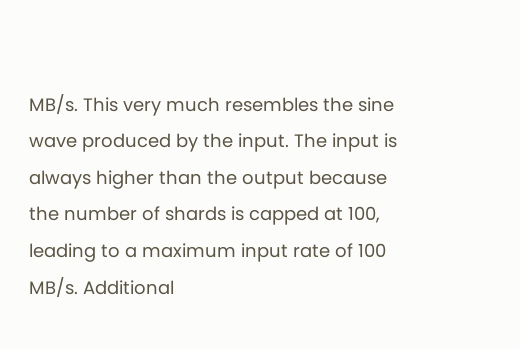MB/s. This very much resembles the sine wave produced by the input. The input is always higher than the output because the number of shards is capped at 100, leading to a maximum input rate of 100 MB/s. Additional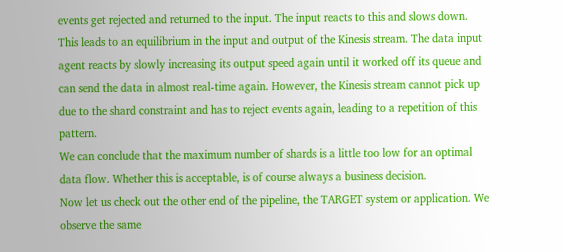events get rejected and returned to the input. The input reacts to this and slows down. This leads to an equilibrium in the input and output of the Kinesis stream. The data input agent reacts by slowly increasing its output speed again until it worked off its queue and can send the data in almost real-time again. However, the Kinesis stream cannot pick up due to the shard constraint and has to reject events again, leading to a repetition of this pattern.
We can conclude that the maximum number of shards is a little too low for an optimal data flow. Whether this is acceptable, is of course always a business decision.
Now let us check out the other end of the pipeline, the TARGET system or application. We observe the same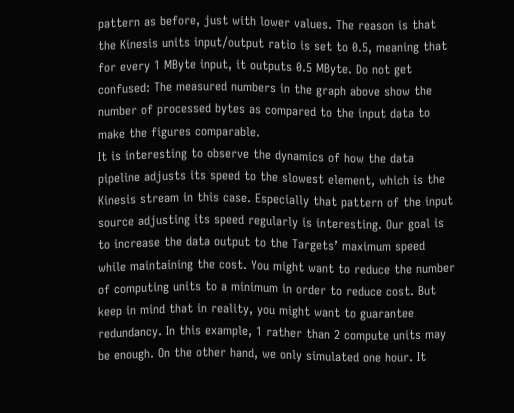pattern as before, just with lower values. The reason is that the Kinesis units input/output ratio is set to 0.5, meaning that for every 1 MByte input, it outputs 0.5 MByte. Do not get confused: The measured numbers in the graph above show the number of processed bytes as compared to the input data to make the figures comparable.
It is interesting to observe the dynamics of how the data pipeline adjusts its speed to the slowest element, which is the Kinesis stream in this case. Especially that pattern of the input source adjusting its speed regularly is interesting. Our goal is to increase the data output to the Targets’ maximum speed while maintaining the cost. You might want to reduce the number of computing units to a minimum in order to reduce cost. But keep in mind that in reality, you might want to guarantee redundancy. In this example, 1 rather than 2 compute units may be enough. On the other hand, we only simulated one hour. It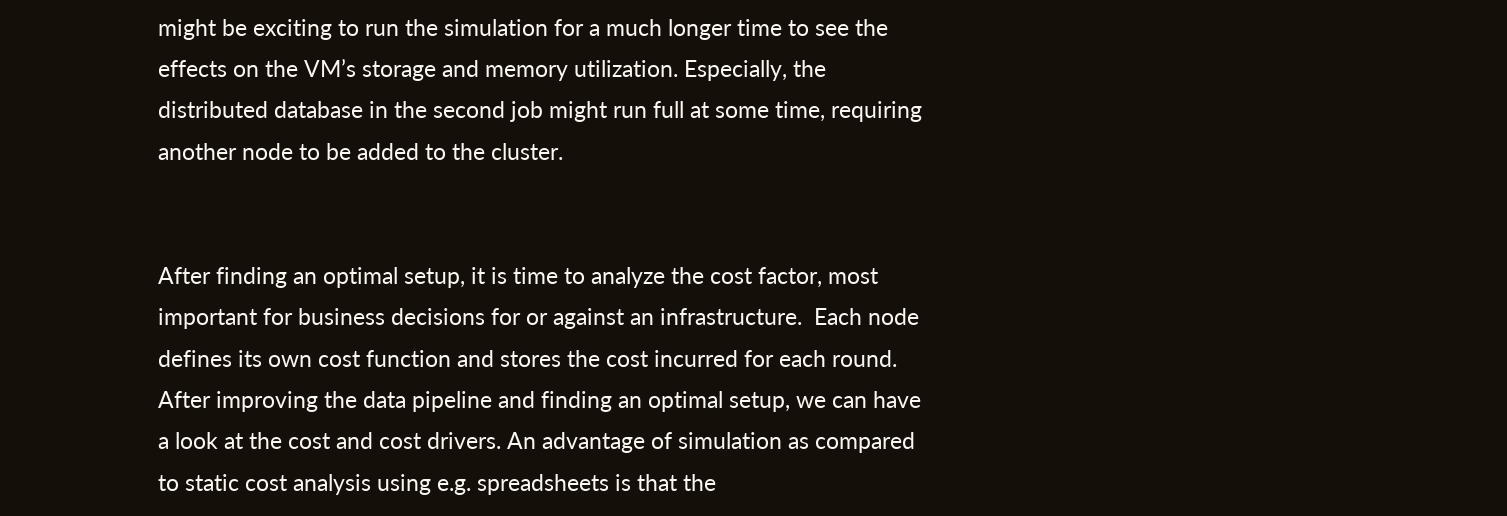might be exciting to run the simulation for a much longer time to see the effects on the VM’s storage and memory utilization. Especially, the distributed database in the second job might run full at some time, requiring another node to be added to the cluster.


After finding an optimal setup, it is time to analyze the cost factor, most important for business decisions for or against an infrastructure.  Each node defines its own cost function and stores the cost incurred for each round. After improving the data pipeline and finding an optimal setup, we can have a look at the cost and cost drivers. An advantage of simulation as compared to static cost analysis using e.g. spreadsheets is that the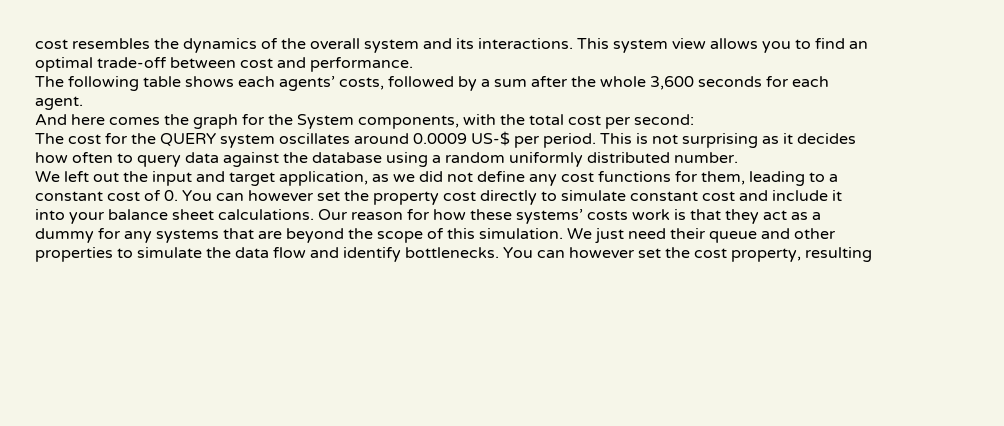cost resembles the dynamics of the overall system and its interactions. This system view allows you to find an optimal trade-off between cost and performance.
The following table shows each agents’ costs, followed by a sum after the whole 3,600 seconds for each agent.
And here comes the graph for the System components, with the total cost per second:
The cost for the QUERY system oscillates around 0.0009 US-$ per period. This is not surprising as it decides how often to query data against the database using a random uniformly distributed number.
We left out the input and target application, as we did not define any cost functions for them, leading to a constant cost of 0. You can however set the property cost directly to simulate constant cost and include it into your balance sheet calculations. Our reason for how these systems’ costs work is that they act as a dummy for any systems that are beyond the scope of this simulation. We just need their queue and other properties to simulate the data flow and identify bottlenecks. You can however set the cost property, resulting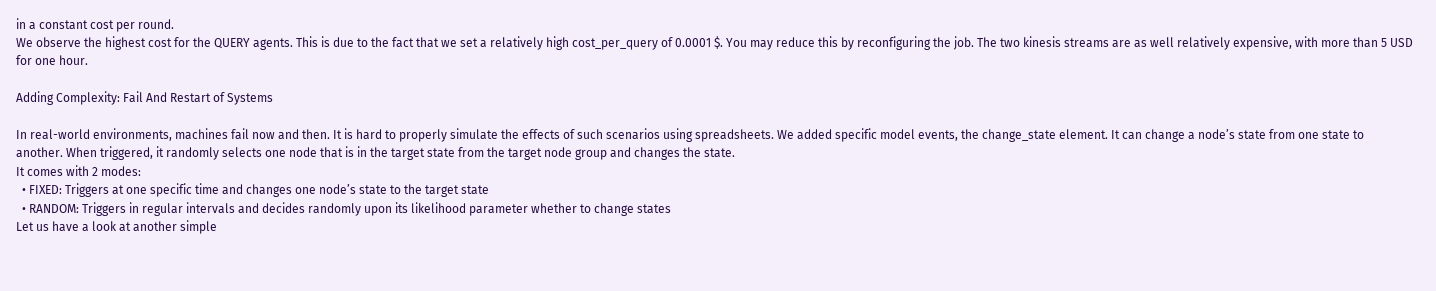in a constant cost per round.
We observe the highest cost for the QUERY agents. This is due to the fact that we set a relatively high cost_per_query of 0.0001 $. You may reduce this by reconfiguring the job. The two kinesis streams are as well relatively expensive, with more than 5 USD for one hour.

Adding Complexity: Fail And Restart of Systems

In real-world environments, machines fail now and then. It is hard to properly simulate the effects of such scenarios using spreadsheets. We added specific model events, the change_state element. It can change a node’s state from one state to another. When triggered, it randomly selects one node that is in the target state from the target node group and changes the state.
It comes with 2 modes:
  • FIXED: Triggers at one specific time and changes one node’s state to the target state
  • RANDOM: Triggers in regular intervals and decides randomly upon its likelihood parameter whether to change states
Let us have a look at another simple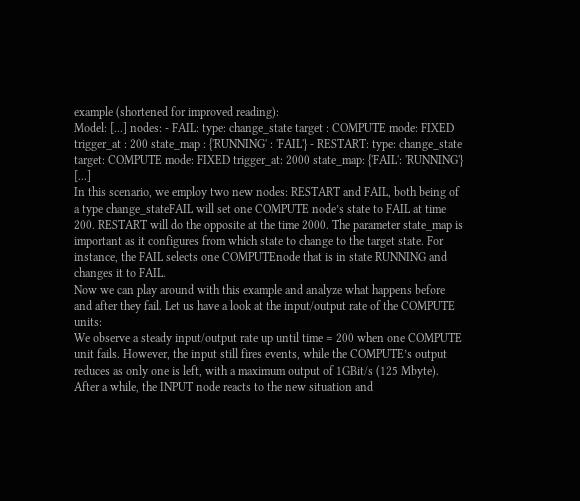example (shortened for improved reading):
Model: [...] nodes: - FAIL: type: change_state target : COMPUTE mode: FIXED trigger_at : 200 state_map : {'RUNNING' : 'FAIL'} - RESTART: type: change_state target: COMPUTE mode: FIXED trigger_at: 2000 state_map: {'FAIL': 'RUNNING'} [...]
In this scenario, we employ two new nodes: RESTART and FAIL, both being of a type change_stateFAIL will set one COMPUTE node’s state to FAIL at time 200. RESTART will do the opposite at the time 2000. The parameter state_map is important as it configures from which state to change to the target state. For instance, the FAIL selects one COMPUTEnode that is in state RUNNING and changes it to FAIL.
Now we can play around with this example and analyze what happens before and after they fail. Let us have a look at the input/output rate of the COMPUTE units:
We observe a steady input/output rate up until time = 200 when one COMPUTE unit fails. However, the input still fires events, while the COMPUTE’s output reduces as only one is left, with a maximum output of 1GBit/s (125 Mbyte). After a while, the INPUT node reacts to the new situation and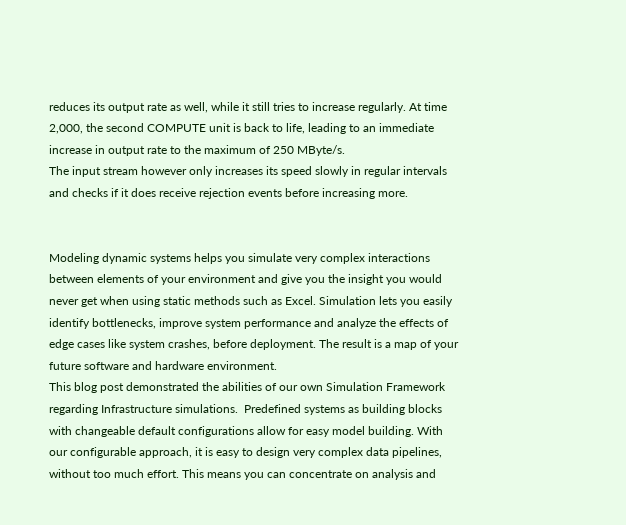reduces its output rate as well, while it still tries to increase regularly. At time 2,000, the second COMPUTE unit is back to life, leading to an immediate increase in output rate to the maximum of 250 MByte/s.
The input stream however only increases its speed slowly in regular intervals and checks if it does receive rejection events before increasing more.


Modeling dynamic systems helps you simulate very complex interactions between elements of your environment and give you the insight you would never get when using static methods such as Excel. Simulation lets you easily identify bottlenecks, improve system performance and analyze the effects of edge cases like system crashes, before deployment. The result is a map of your future software and hardware environment.
This blog post demonstrated the abilities of our own Simulation Framework regarding Infrastructure simulations.  Predefined systems as building blocks with changeable default configurations allow for easy model building. With our configurable approach, it is easy to design very complex data pipelines, without too much effort. This means you can concentrate on analysis and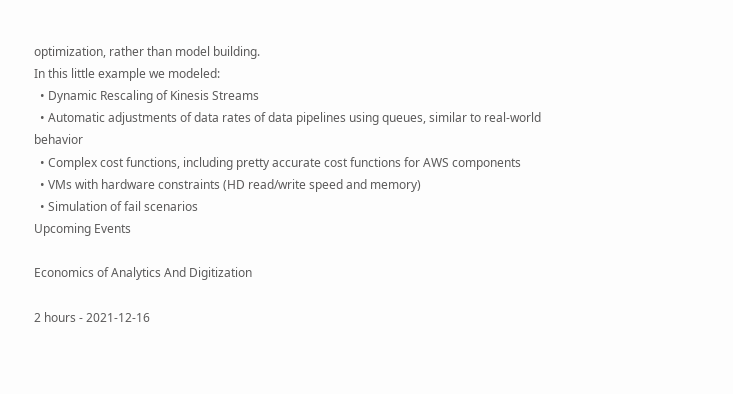optimization, rather than model building.
In this little example we modeled:
  • Dynamic Rescaling of Kinesis Streams
  • Automatic adjustments of data rates of data pipelines using queues, similar to real-world behavior
  • Complex cost functions, including pretty accurate cost functions for AWS components
  • VMs with hardware constraints (HD read/write speed and memory)
  • Simulation of fail scenarios
Upcoming Events

Economics of Analytics And Digitization

2 hours - 2021-12-16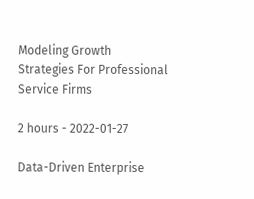Modeling Growth Strategies For Professional Service Firms

2 hours - 2022-01-27

Data-Driven Enterprise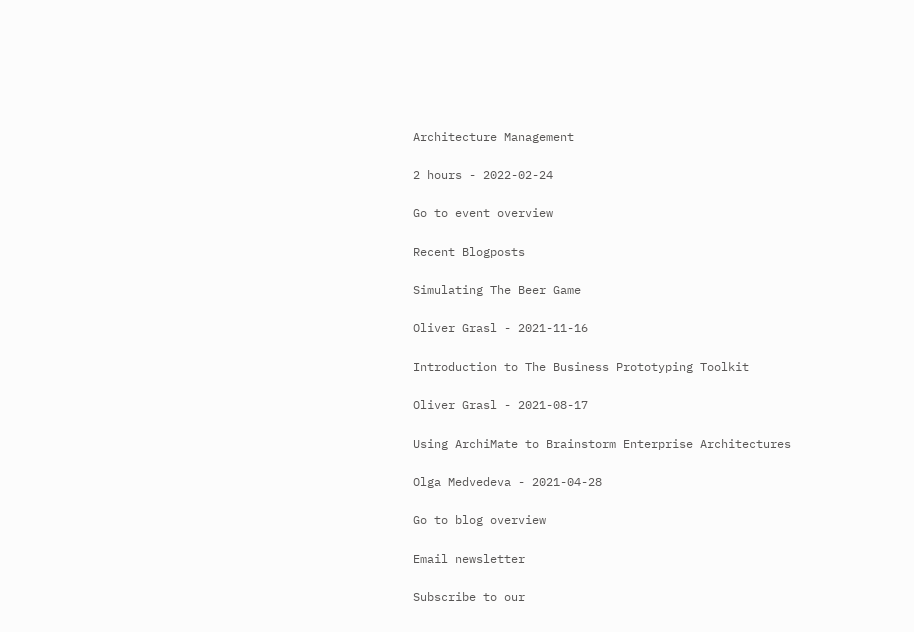Architecture Management

2 hours - 2022-02-24

Go to event overview

Recent Blogposts

Simulating The Beer Game

Oliver Grasl - 2021-11-16

Introduction to The Business Prototyping Toolkit

Oliver Grasl - 2021-08-17

Using ArchiMate to Brainstorm Enterprise Architectures

Olga Medvedeva - 2021-04-28

Go to blog overview

Email newsletter

Subscribe to our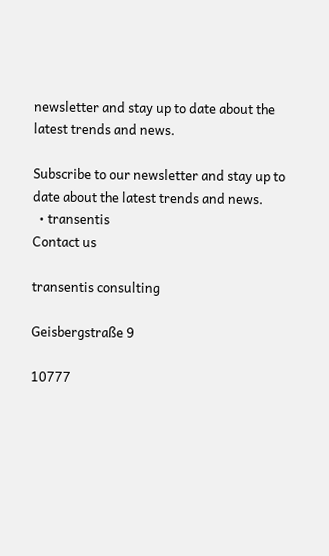newsletter and stay up to date about the latest trends and news.

Subscribe to our newsletter and stay up to date about the latest trends and news.
  • transentis
Contact us

transentis consulting

Geisbergstraße 9

10777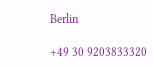Berlin

+49 30 9203833320